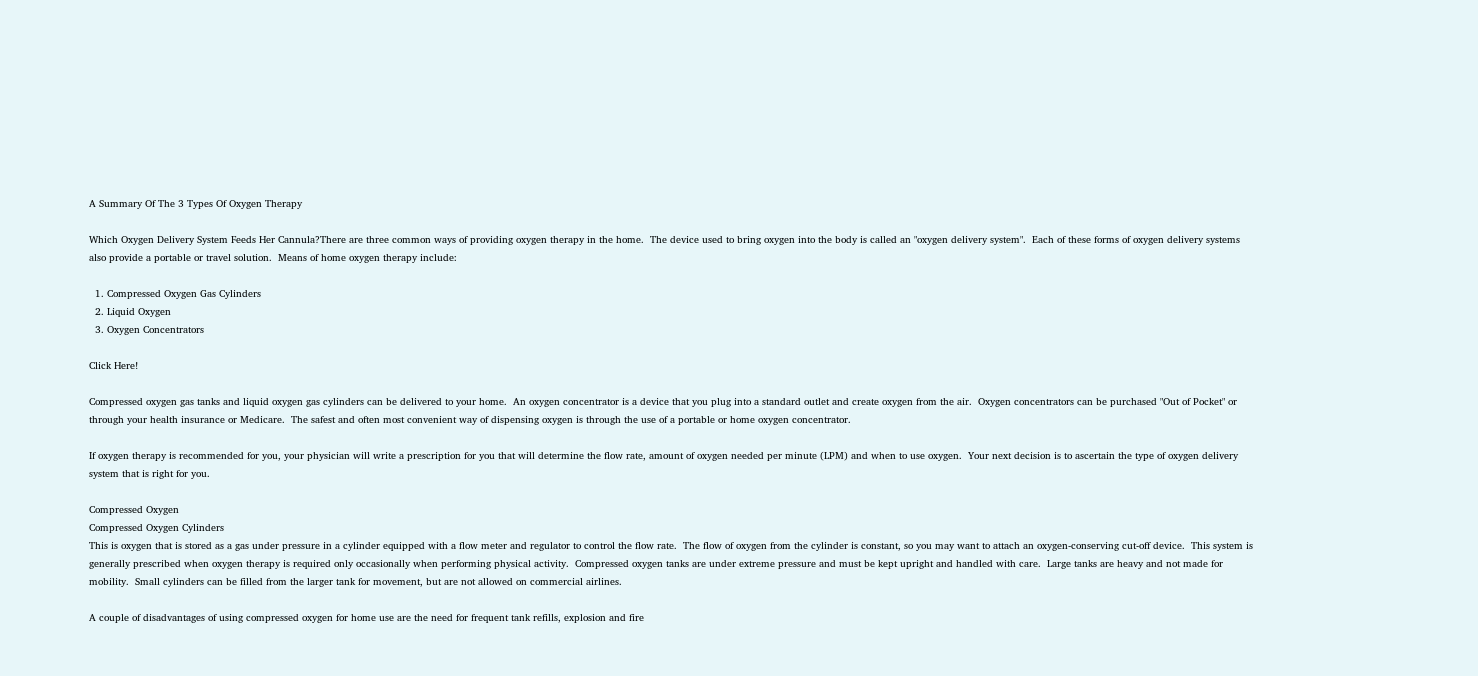A Summary Of The 3 Types Of Oxygen Therapy

Which Oxygen Delivery System Feeds Her Cannula?There are three common ways of providing oxygen therapy in the home.  The device used to bring oxygen into the body is called an "oxygen delivery system".  Each of these forms of oxygen delivery systems also provide a portable or travel solution.  Means of home oxygen therapy include:

  1. Compressed Oxygen Gas Cylinders
  2. Liquid Oxygen
  3. Oxygen Concentrators

Click Here!

Compressed oxygen gas tanks and liquid oxygen gas cylinders can be delivered to your home.  An oxygen concentrator is a device that you plug into a standard outlet and create oxygen from the air.  Oxygen concentrators can be purchased "Out of Pocket" or through your health insurance or Medicare.  The safest and often most convenient way of dispensing oxygen is through the use of a portable or home oxygen concentrator.

If oxygen therapy is recommended for you, your physician will write a prescription for you that will determine the flow rate, amount of oxygen needed per minute (LPM) and when to use oxygen.  Your next decision is to ascertain the type of oxygen delivery system that is right for you.

Compressed Oxygen
Compressed Oxygen Cylinders
This is oxygen that is stored as a gas under pressure in a cylinder equipped with a flow meter and regulator to control the flow rate.  The flow of oxygen from the cylinder is constant, so you may want to attach an oxygen-conserving cut-off device.  This system is generally prescribed when oxygen therapy is required only occasionally when performing physical activity.  Compressed oxygen tanks are under extreme pressure and must be kept upright and handled with care.  Large tanks are heavy and not made for mobility.  Small cylinders can be filled from the larger tank for movement, but are not allowed on commercial airlines.

A couple of disadvantages of using compressed oxygen for home use are the need for frequent tank refills, explosion and fire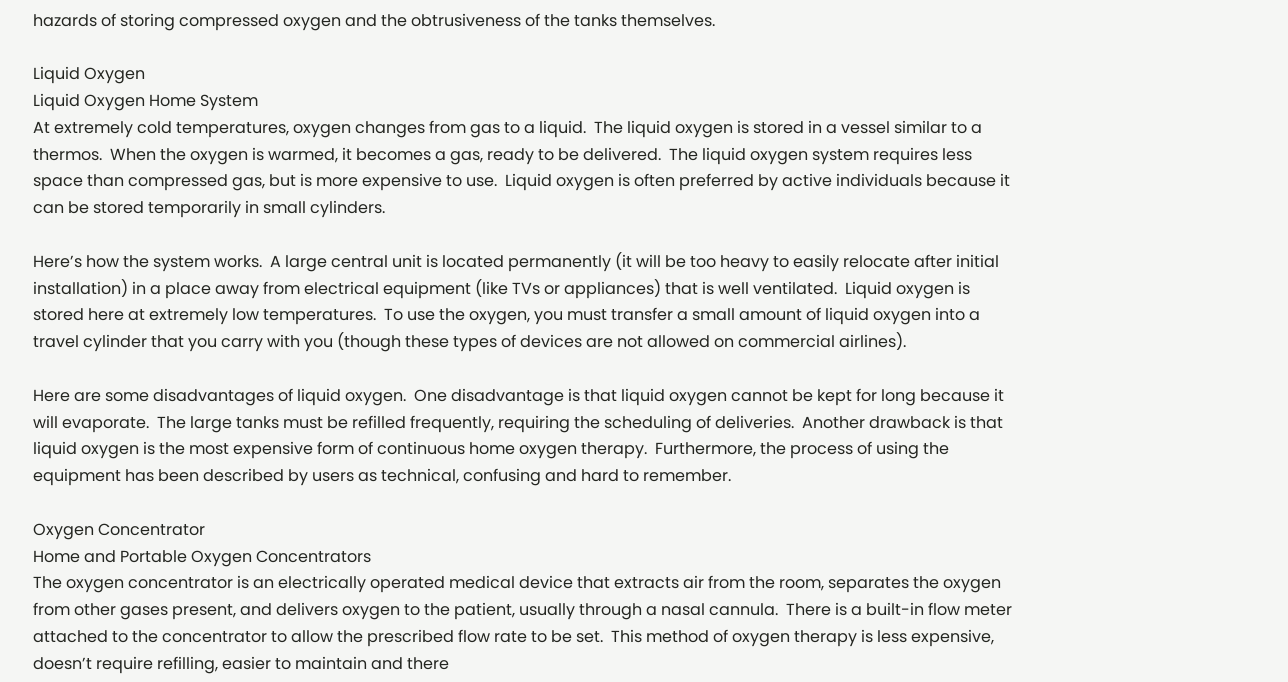hazards of storing compressed oxygen and the obtrusiveness of the tanks themselves.

Liquid Oxygen
Liquid Oxygen Home System
At extremely cold temperatures, oxygen changes from gas to a liquid.  The liquid oxygen is stored in a vessel similar to a thermos.  When the oxygen is warmed, it becomes a gas, ready to be delivered.  The liquid oxygen system requires less space than compressed gas, but is more expensive to use.  Liquid oxygen is often preferred by active individuals because it can be stored temporarily in small cylinders.

Here’s how the system works.  A large central unit is located permanently (it will be too heavy to easily relocate after initial installation) in a place away from electrical equipment (like TVs or appliances) that is well ventilated.  Liquid oxygen is stored here at extremely low temperatures.  To use the oxygen, you must transfer a small amount of liquid oxygen into a travel cylinder that you carry with you (though these types of devices are not allowed on commercial airlines).

Here are some disadvantages of liquid oxygen.  One disadvantage is that liquid oxygen cannot be kept for long because it will evaporate.  The large tanks must be refilled frequently, requiring the scheduling of deliveries.  Another drawback is that liquid oxygen is the most expensive form of continuous home oxygen therapy.  Furthermore, the process of using the equipment has been described by users as technical, confusing and hard to remember.

Oxygen Concentrator
Home and Portable Oxygen Concentrators
The oxygen concentrator is an electrically operated medical device that extracts air from the room, separates the oxygen from other gases present, and delivers oxygen to the patient, usually through a nasal cannula.  There is a built-in flow meter attached to the concentrator to allow the prescribed flow rate to be set.  This method of oxygen therapy is less expensive, doesn’t require refilling, easier to maintain and there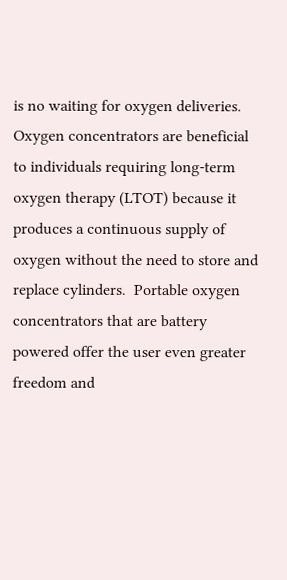is no waiting for oxygen deliveries.  Oxygen concentrators are beneficial to individuals requiring long-term oxygen therapy (LTOT) because it produces a continuous supply of oxygen without the need to store and replace cylinders.  Portable oxygen concentrators that are battery powered offer the user even greater freedom and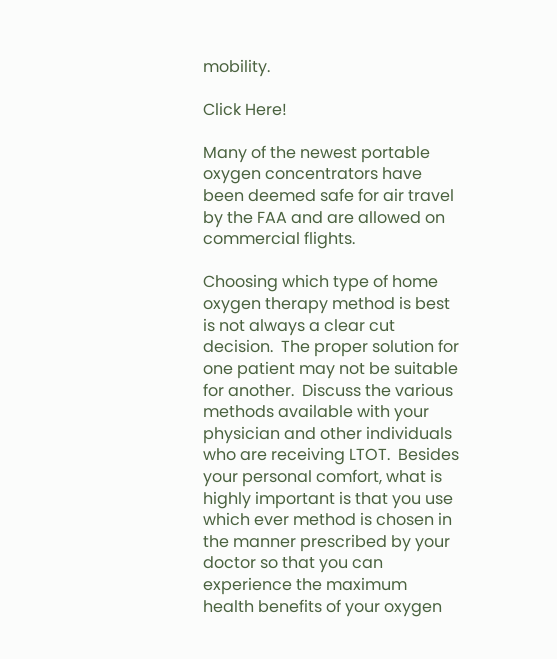mobility.

Click Here!

Many of the newest portable oxygen concentrators have been deemed safe for air travel by the FAA and are allowed on commercial flights.

Choosing which type of home oxygen therapy method is best is not always a clear cut decision.  The proper solution for one patient may not be suitable for another.  Discuss the various methods available with your physician and other individuals who are receiving LTOT.  Besides your personal comfort, what is highly important is that you use which ever method is chosen in the manner prescribed by your doctor so that you can experience the maximum health benefits of your oxygen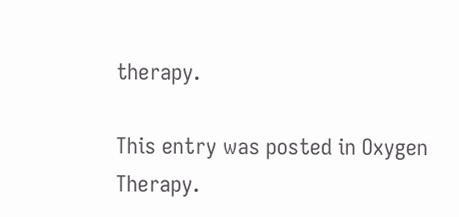therapy.

This entry was posted in Oxygen Therapy.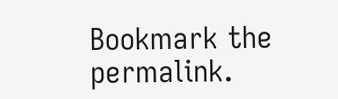Bookmark the permalink.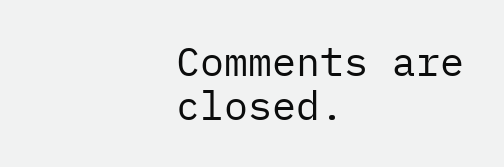Comments are closed.